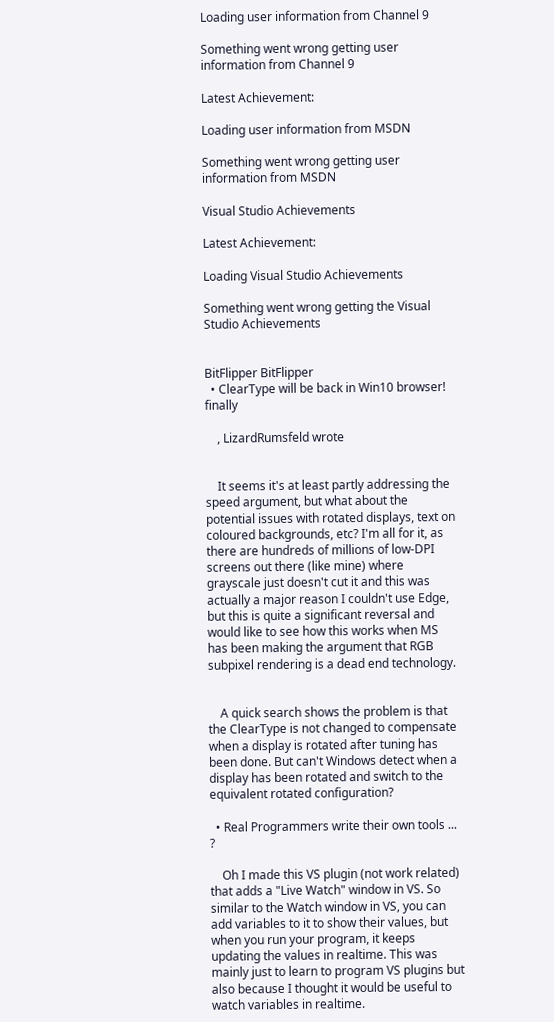Loading user information from Channel 9

Something went wrong getting user information from Channel 9

Latest Achievement:

Loading user information from MSDN

Something went wrong getting user information from MSDN

Visual Studio Achievements

Latest Achievement:

Loading Visual Studio Achievements

Something went wrong getting the Visual Studio Achievements


BitFlipper BitFlipper
  • ClearType will be back in Win10 browser! finally

    , LizardRumsfeld wrote


    It seems it's at least partly addressing the speed argument, but what about the potential issues with rotated displays, text on coloured backgrounds, etc? I'm all for it, as there are hundreds of millions of low-DPI screens out there (like mine) where grayscale just doesn't cut it and this was actually a major reason I couldn't use Edge, but this is quite a significant reversal and would like to see how this works when MS has been making the argument that RGB subpixel rendering is a dead end technology.


    A quick search shows the problem is that the ClearType is not changed to compensate when a display is rotated after tuning has been done. But can't Windows detect when a display has been rotated and switch to the equivalent rotated configuration?

  • Real Programmers write their own tools ... ?

    Oh I made this VS plugin (not work related) that adds a "Live Watch" window in VS. So similar to the Watch window in VS, you can add variables to it to show their values, but when you run your program, it keeps updating the values in realtime. This was mainly just to learn to program VS plugins but also because I thought it would be useful to watch variables in realtime.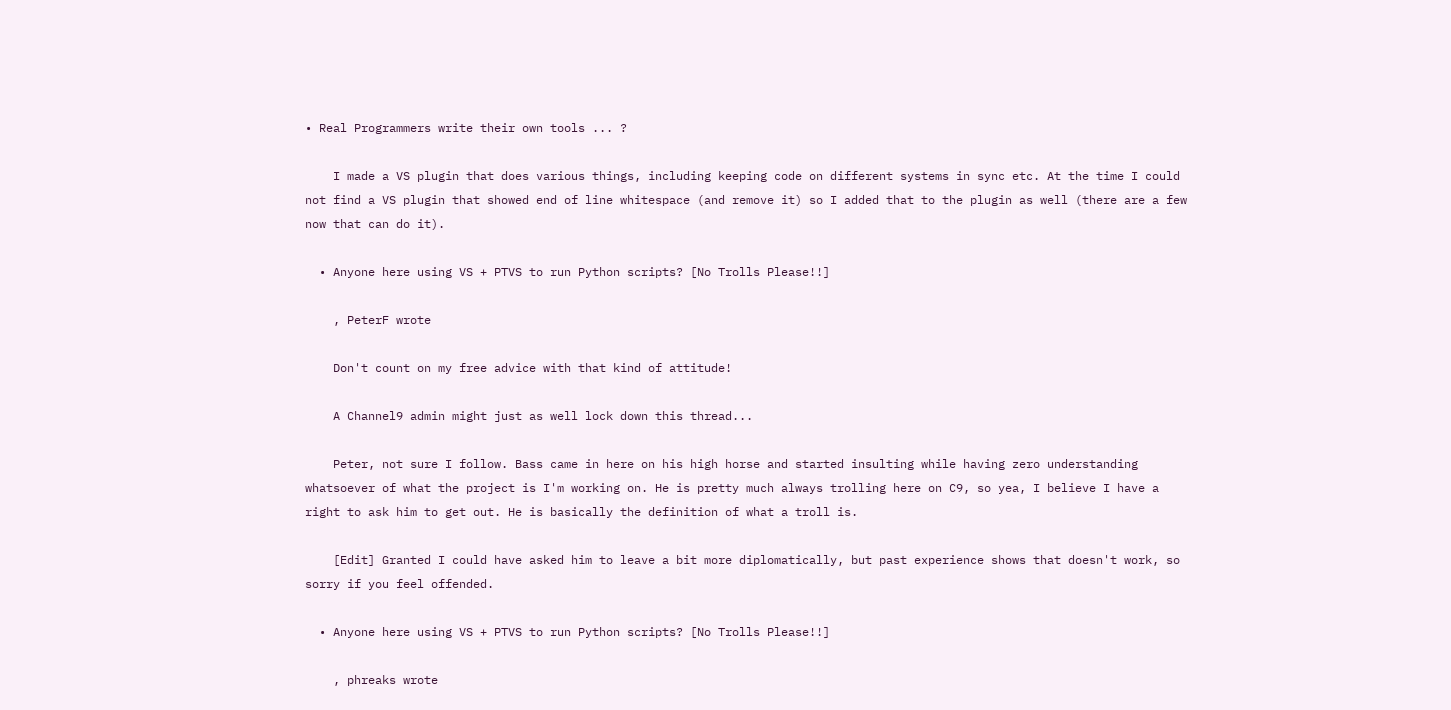• Real Programmers write their own tools ... ?

    I made a VS plugin that does various things, including keeping code on different systems in sync etc. At the time I could not find a VS plugin that showed end of line whitespace (and remove it) so I added that to the plugin as well (there are a few now that can do it).

  • Anyone here using VS + PTVS to run Python scripts? [No Trolls Please!!]

    , PeterF wrote

    Don't count on my free advice with that kind of attitude!

    A Channel9 admin might just as well lock down this thread...

    Peter, not sure I follow. Bass came in here on his high horse and started insulting while having zero understanding whatsoever of what the project is I'm working on. He is pretty much always trolling here on C9, so yea, I believe I have a right to ask him to get out. He is basically the definition of what a troll is.

    [Edit] Granted I could have asked him to leave a bit more diplomatically, but past experience shows that doesn't work, so sorry if you feel offended.

  • Anyone here using VS + PTVS to run Python scripts? [No Trolls Please!!]

    , phreaks wrote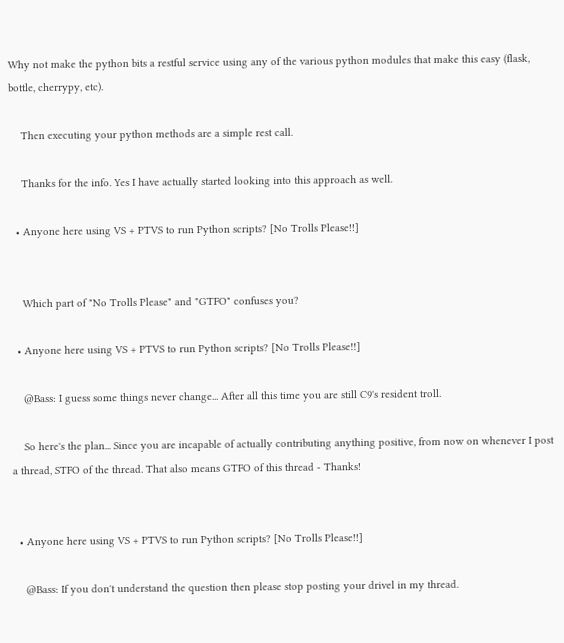Why not make the python bits a restful service using any of the various python modules that make this easy (flask, bottle, cherrypy, etc).

    Then executing your python methods are a simple rest call.

    Thanks for the info. Yes I have actually started looking into this approach as well.

  • Anyone here using VS + PTVS to run Python scripts? [No Trolls Please!!]


    Which part of "No Trolls Please" and "GTFO" confuses you?

  • Anyone here using VS + PTVS to run Python scripts? [No Trolls Please!!]

    @Bass: I guess some things never change... After all this time you are still C9's resident troll.

    So here's the plan... Since you are incapable of actually contributing anything positive, from now on whenever I post a thread, STFO of the thread. That also means GTFO of this thread - Thanks!


  • Anyone here using VS + PTVS to run Python scripts? [No Trolls Please!!]

    @Bass: If you don't understand the question then please stop posting your drivel in my thread.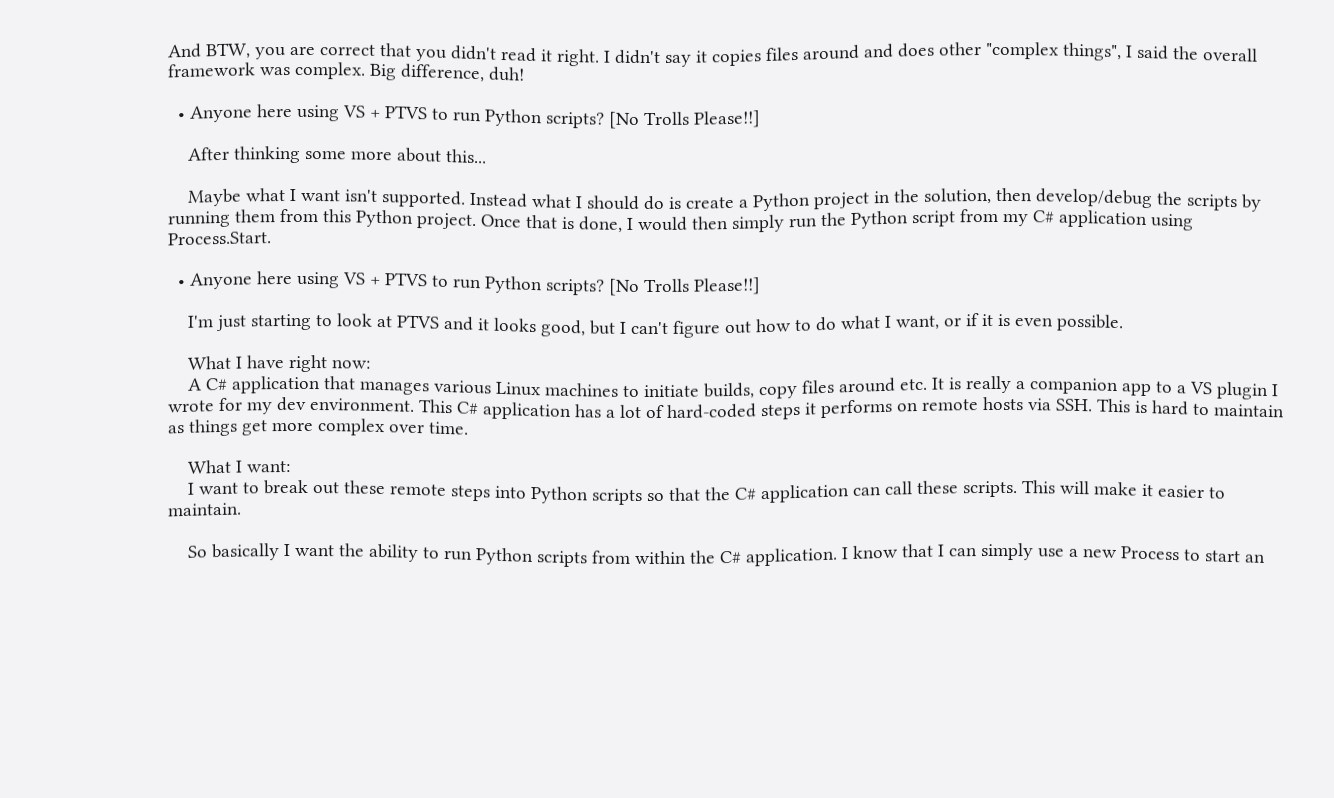And BTW, you are correct that you didn't read it right. I didn't say it copies files around and does other "complex things", I said the overall framework was complex. Big difference, duh!

  • Anyone here using VS + PTVS to run Python scripts? [No Trolls Please!!]

    After thinking some more about this...

    Maybe what I want isn't supported. Instead what I should do is create a Python project in the solution, then develop/debug the scripts by running them from this Python project. Once that is done, I would then simply run the Python script from my C# application using Process.Start.

  • Anyone here using VS + PTVS to run Python scripts? [No Trolls Please!!]

    I'm just starting to look at PTVS and it looks good, but I can't figure out how to do what I want, or if it is even possible.

    What I have right now:
    A C# application that manages various Linux machines to initiate builds, copy files around etc. It is really a companion app to a VS plugin I wrote for my dev environment. This C# application has a lot of hard-coded steps it performs on remote hosts via SSH. This is hard to maintain as things get more complex over time.

    What I want:
    I want to break out these remote steps into Python scripts so that the C# application can call these scripts. This will make it easier to maintain.

    So basically I want the ability to run Python scripts from within the C# application. I know that I can simply use a new Process to start an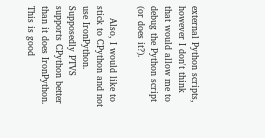external Python scripts, however I don't think that would allow me to debug the Python script (or does it?).

    Also, I would like to stick to CPython and not use IronPython. Supposedly PTVS supports CPython better than it does IronPython. This is good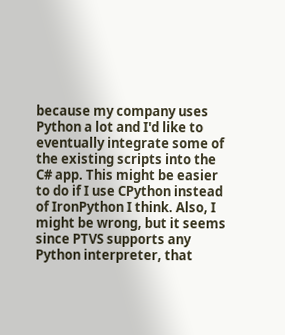because my company uses Python a lot and I'd like to eventually integrate some of the existing scripts into the C# app. This might be easier to do if I use CPython instead of IronPython I think. Also, I might be wrong, but it seems since PTVS supports any Python interpreter, that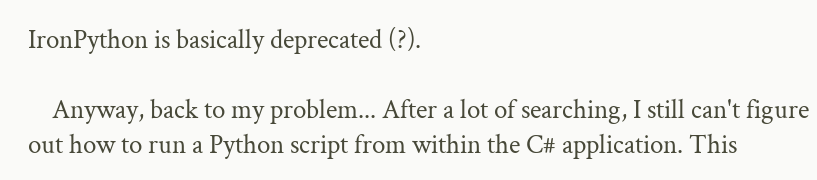IronPython is basically deprecated (?).

    Anyway, back to my problem... After a lot of searching, I still can't figure out how to run a Python script from within the C# application. This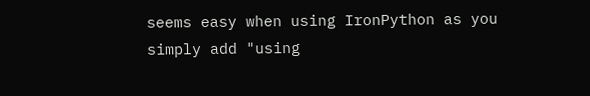seems easy when using IronPython as you simply add "using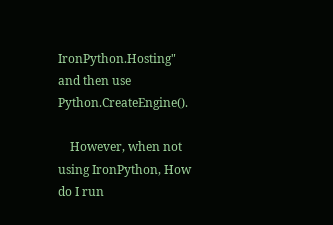IronPython.Hosting" and then use Python.CreateEngine().

    However, when not using IronPython, How do I run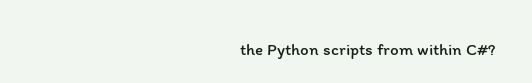the Python scripts from within C#?